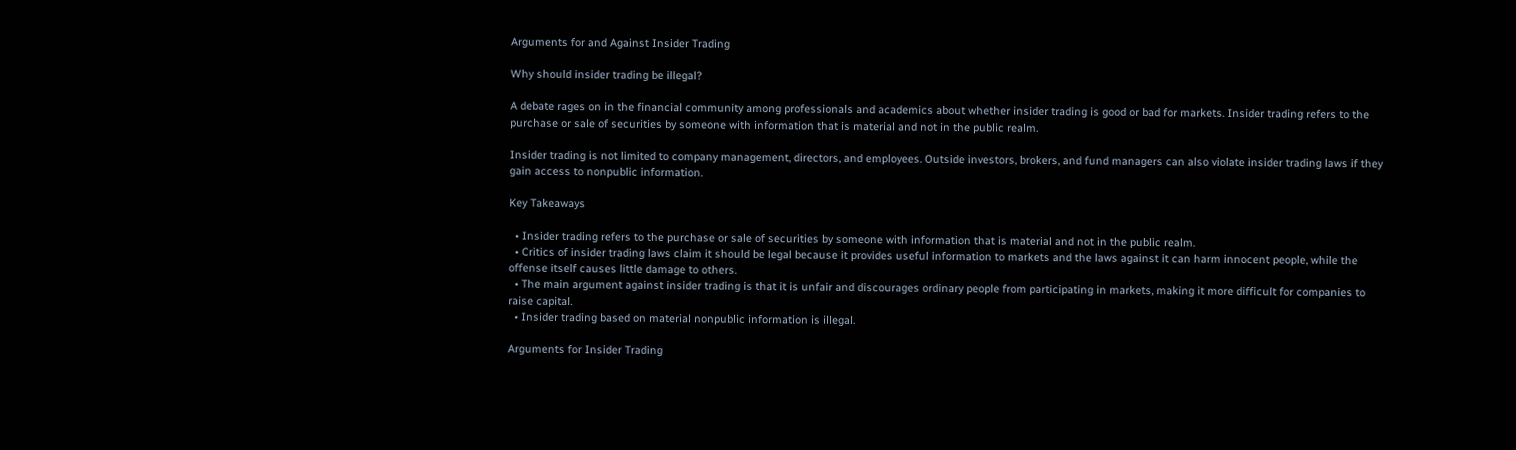Arguments for and Against Insider Trading

Why should insider trading be illegal?

A debate rages on in the financial community among professionals and academics about whether insider trading is good or bad for markets. Insider trading refers to the purchase or sale of securities by someone with information that is material and not in the public realm.

Insider trading is not limited to company management, directors, and employees. Outside investors, brokers, and fund managers can also violate insider trading laws if they gain access to nonpublic information.

Key Takeaways

  • Insider trading refers to the purchase or sale of securities by someone with information that is material and not in the public realm.
  • Critics of insider trading laws claim it should be legal because it provides useful information to markets and the laws against it can harm innocent people, while the offense itself causes little damage to others.
  • The main argument against insider trading is that it is unfair and discourages ordinary people from participating in markets, making it more difficult for companies to raise capital.
  • Insider trading based on material nonpublic information is illegal.

Arguments for Insider Trading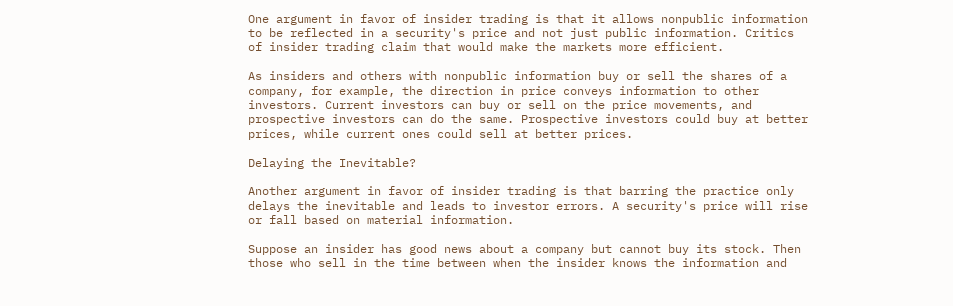One argument in favor of insider trading is that it allows nonpublic information to be reflected in a security's price and not just public information. Critics of insider trading claim that would make the markets more efficient.

As insiders and others with nonpublic information buy or sell the shares of a company, for example, the direction in price conveys information to other investors. Current investors can buy or sell on the price movements, and prospective investors can do the same. Prospective investors could buy at better prices, while current ones could sell at better prices.

Delaying the Inevitable?

Another argument in favor of insider trading is that barring the practice only delays the inevitable and leads to investor errors. A security's price will rise or fall based on material information.

Suppose an insider has good news about a company but cannot buy its stock. Then those who sell in the time between when the insider knows the information and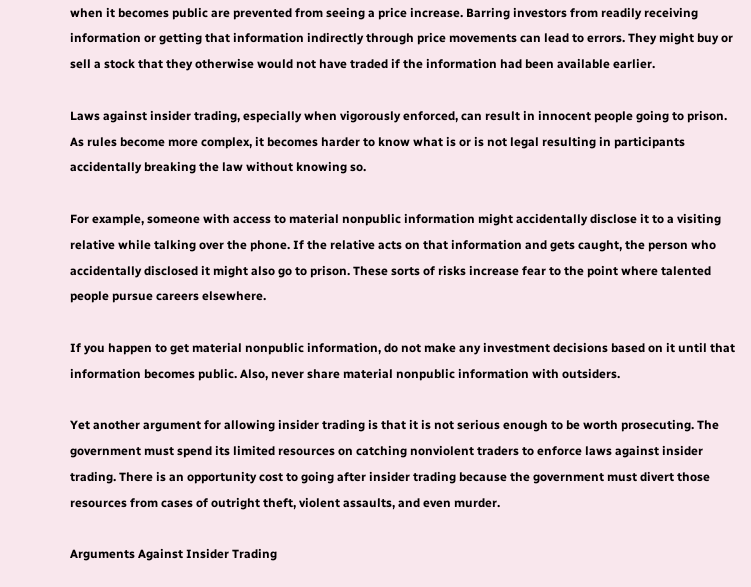when it becomes public are prevented from seeing a price increase. Barring investors from readily receiving information or getting that information indirectly through price movements can lead to errors. They might buy or sell a stock that they otherwise would not have traded if the information had been available earlier.

Laws against insider trading, especially when vigorously enforced, can result in innocent people going to prison. As rules become more complex, it becomes harder to know what is or is not legal resulting in participants accidentally breaking the law without knowing so.

For example, someone with access to material nonpublic information might accidentally disclose it to a visiting relative while talking over the phone. If the relative acts on that information and gets caught, the person who accidentally disclosed it might also go to prison. These sorts of risks increase fear to the point where talented people pursue careers elsewhere.

If you happen to get material nonpublic information, do not make any investment decisions based on it until that information becomes public. Also, never share material nonpublic information with outsiders.

Yet another argument for allowing insider trading is that it is not serious enough to be worth prosecuting. The government must spend its limited resources on catching nonviolent traders to enforce laws against insider trading. There is an opportunity cost to going after insider trading because the government must divert those resources from cases of outright theft, violent assaults, and even murder.

Arguments Against Insider Trading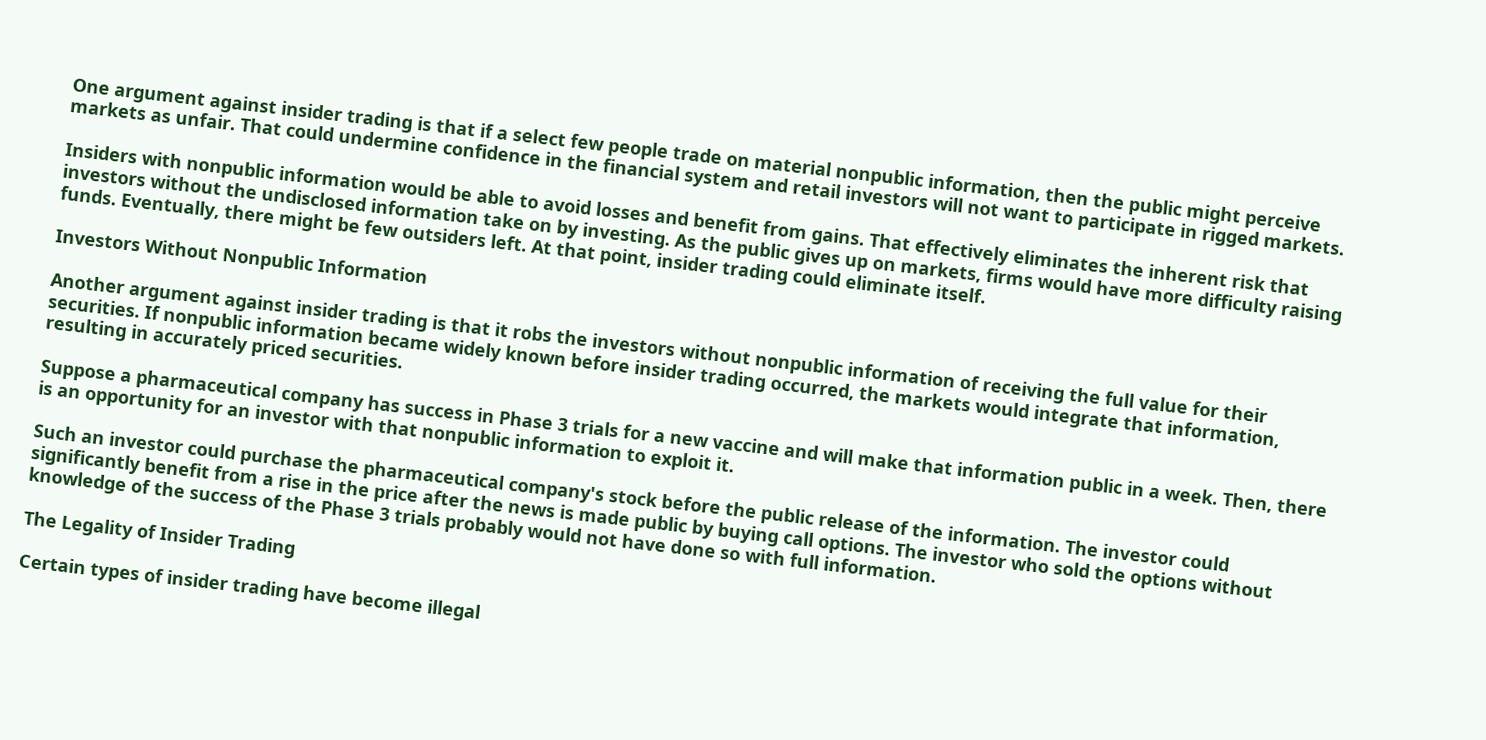One argument against insider trading is that if a select few people trade on material nonpublic information, then the public might perceive markets as unfair. That could undermine confidence in the financial system and retail investors will not want to participate in rigged markets.

Insiders with nonpublic information would be able to avoid losses and benefit from gains. That effectively eliminates the inherent risk that investors without the undisclosed information take on by investing. As the public gives up on markets, firms would have more difficulty raising funds. Eventually, there might be few outsiders left. At that point, insider trading could eliminate itself.

Investors Without Nonpublic Information

Another argument against insider trading is that it robs the investors without nonpublic information of receiving the full value for their securities. If nonpublic information became widely known before insider trading occurred, the markets would integrate that information, resulting in accurately priced securities.

Suppose a pharmaceutical company has success in Phase 3 trials for a new vaccine and will make that information public in a week. Then, there is an opportunity for an investor with that nonpublic information to exploit it.

Such an investor could purchase the pharmaceutical company's stock before the public release of the information. The investor could significantly benefit from a rise in the price after the news is made public by buying call options. The investor who sold the options without knowledge of the success of the Phase 3 trials probably would not have done so with full information.

The Legality of Insider Trading

Certain types of insider trading have become illegal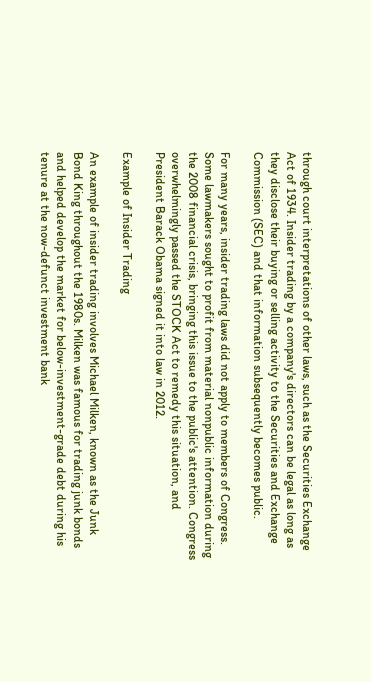through court interpretations of other laws, such as the Securities Exchange Act of 1934. Insider trading by a company's directors can be legal as long as they disclose their buying or selling activity to the Securities and Exchange Commission (SEC) and that information subsequently becomes public.

For many years, insider trading laws did not apply to members of Congress. Some lawmakers sought to profit from material nonpublic information during the 2008 financial crisis, bringing this issue to the public's attention. Congress overwhelmingly passed the STOCK Act to remedy this situation, and President Barack Obama signed it into law in 2012.

Example of Insider Trading

An example of insider trading involves Michael Milken, known as the Junk Bond King throughout the 1980s. Milken was famous for trading junk bonds and helped develop the market for below-investment-grade debt during his tenure at the now-defunct investment bank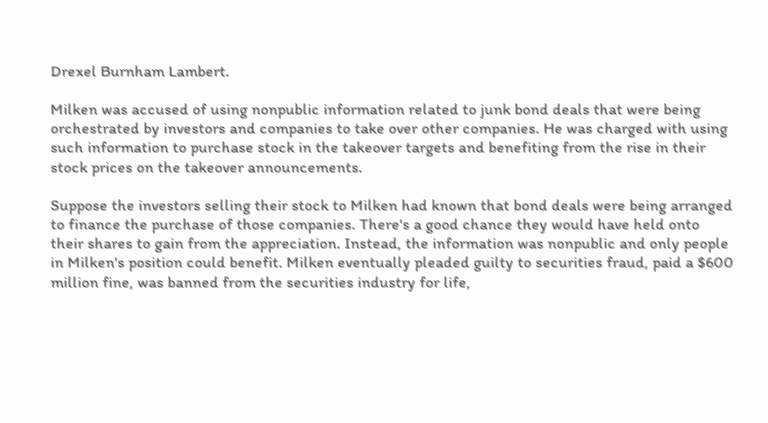Drexel Burnham Lambert.

Milken was accused of using nonpublic information related to junk bond deals that were being orchestrated by investors and companies to take over other companies. He was charged with using such information to purchase stock in the takeover targets and benefiting from the rise in their stock prices on the takeover announcements.

Suppose the investors selling their stock to Milken had known that bond deals were being arranged to finance the purchase of those companies. There's a good chance they would have held onto their shares to gain from the appreciation. Instead, the information was nonpublic and only people in Milken's position could benefit. Milken eventually pleaded guilty to securities fraud, paid a $600 million fine, was banned from the securities industry for life,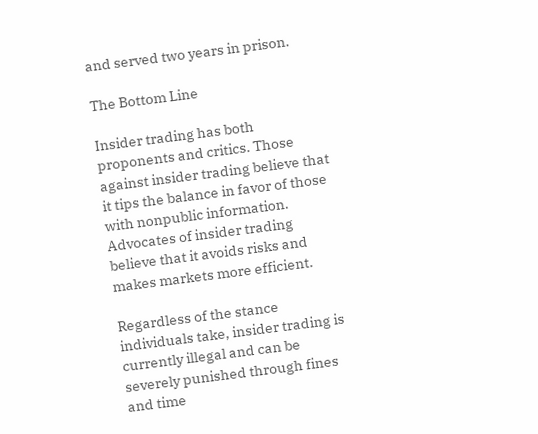and served two years in prison.

The Bottom Line

Insider trading has both proponents and critics. Those against insider trading believe that it tips the balance in favor of those with nonpublic information. Advocates of insider trading believe that it avoids risks and makes markets more efficient.

Regardless of the stance individuals take, insider trading is currently illegal and can be severely punished through fines and time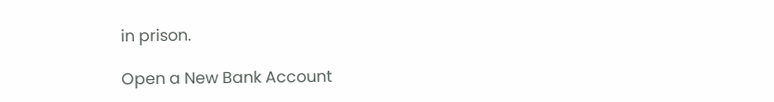in prison.

Open a New Bank Account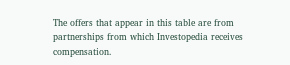The offers that appear in this table are from partnerships from which Investopedia receives compensation.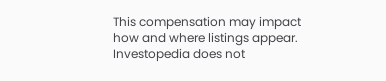This compensation may impact how and where listings appear. Investopedia does not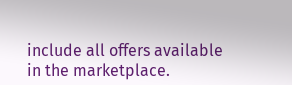include all offers available in the marketplace.